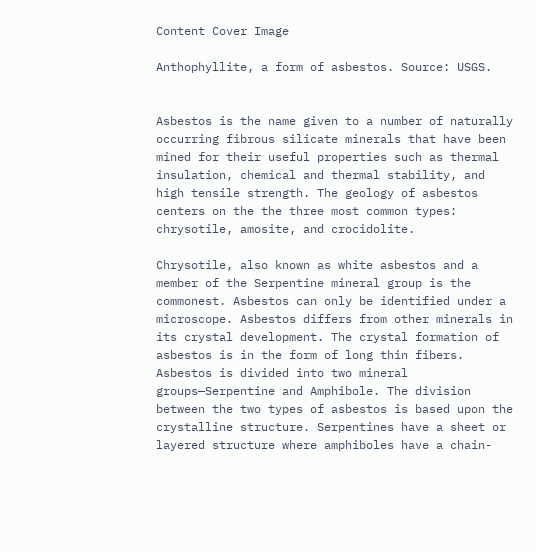Content Cover Image

Anthophyllite, a form of asbestos. Source: USGS.


Asbestos is the name given to a number of naturally occurring fibrous silicate minerals that have been mined for their useful properties such as thermal insulation, chemical and thermal stability, and high tensile strength. The geology of asbestos centers on the the three most common types: chrysotile, amosite, and crocidolite.

Chrysotile, also known as white asbestos and a member of the Serpentine mineral group is the commonest. Asbestos can only be identified under a microscope. Asbestos differs from other minerals in its crystal development. The crystal formation of asbestos is in the form of long thin fibers. Asbestos is divided into two mineral groups—Serpentine and Amphibole. The division between the two types of asbestos is based upon the crystalline structure. Serpentines have a sheet or layered structure where amphiboles have a chain-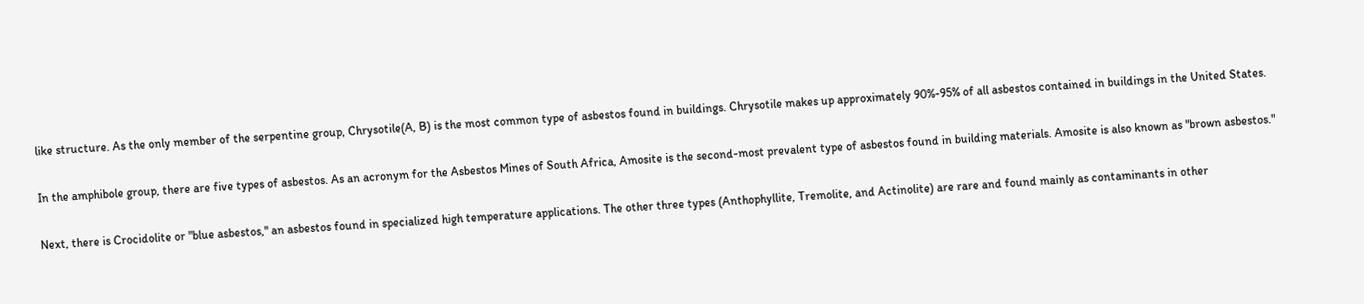like structure. As the only member of the serpentine group, Chrysotile(A, B) is the most common type of asbestos found in buildings. Chrysotile makes up approximately 90%-95% of all asbestos contained in buildings in the United States.

In the amphibole group, there are five types of asbestos. As an acronym for the Asbestos Mines of South Africa, Amosite is the second-most prevalent type of asbestos found in building materials. Amosite is also known as "brown asbestos."

Next, there is Crocidolite or "blue asbestos," an asbestos found in specialized high temperature applications. The other three types (Anthophyllite, Tremolite, and Actinolite) are rare and found mainly as contaminants in other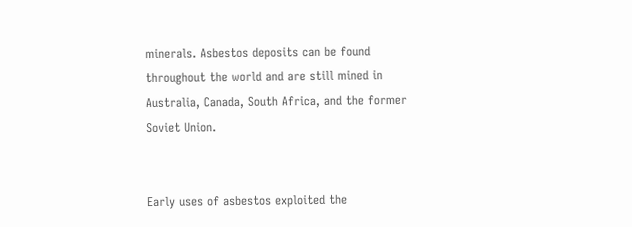minerals. Asbestos deposits can be found throughout the world and are still mined in Australia, Canada, South Africa, and the former Soviet Union.


Early uses of asbestos exploited the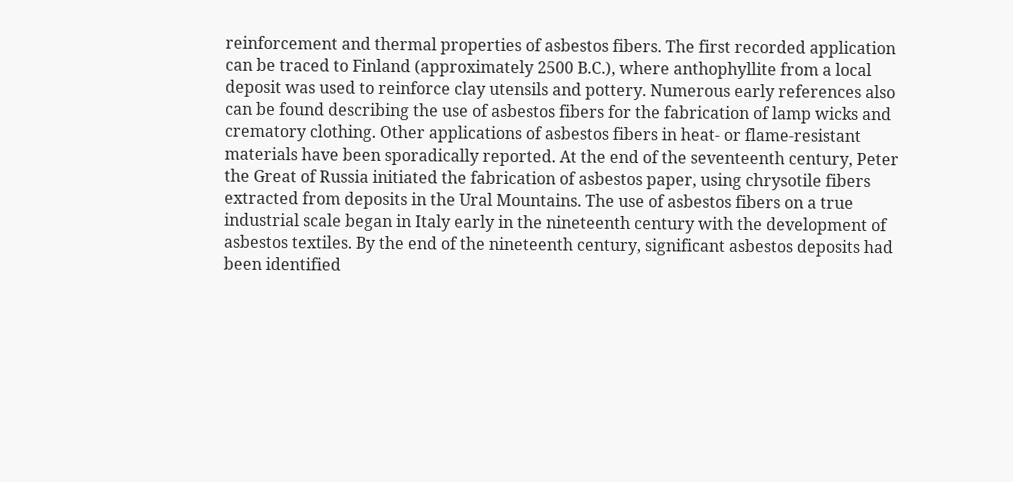reinforcement and thermal properties of asbestos fibers. The first recorded application can be traced to Finland (approximately 2500 B.C.), where anthophyllite from a local deposit was used to reinforce clay utensils and pottery. Numerous early references also can be found describing the use of asbestos fibers for the fabrication of lamp wicks and crematory clothing. Other applications of asbestos fibers in heat- or flame-resistant materials have been sporadically reported. At the end of the seventeenth century, Peter the Great of Russia initiated the fabrication of asbestos paper, using chrysotile fibers extracted from deposits in the Ural Mountains. The use of asbestos fibers on a true industrial scale began in Italy early in the nineteenth century with the development of asbestos textiles. By the end of the nineteenth century, significant asbestos deposits had been identified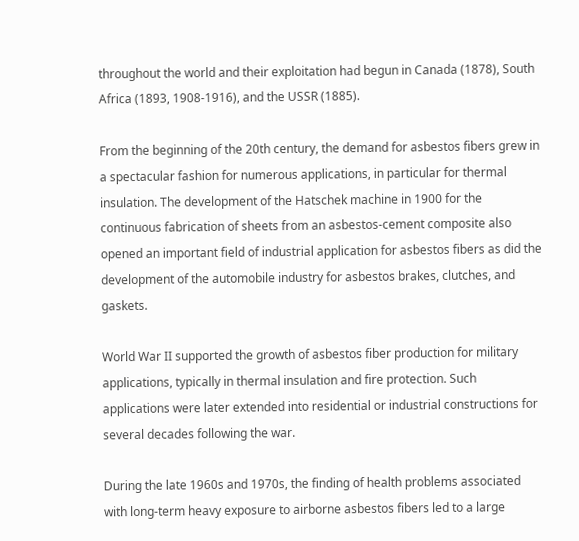throughout the world and their exploitation had begun in Canada (1878), South Africa (1893, 1908-1916), and the USSR (1885).

From the beginning of the 20th century, the demand for asbestos fibers grew in a spectacular fashion for numerous applications, in particular for thermal insulation. The development of the Hatschek machine in 1900 for the continuous fabrication of sheets from an asbestos-cement composite also opened an important field of industrial application for asbestos fibers as did the development of the automobile industry for asbestos brakes, clutches, and gaskets.

World War II supported the growth of asbestos fiber production for military applications, typically in thermal insulation and fire protection. Such applications were later extended into residential or industrial constructions for several decades following the war.

During the late 1960s and 1970s, the finding of health problems associated with long-term heavy exposure to airborne asbestos fibers led to a large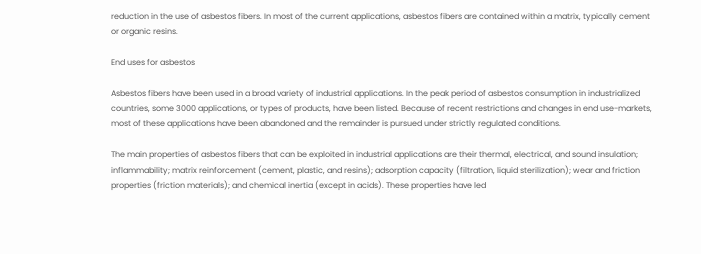reduction in the use of asbestos fibers. In most of the current applications, asbestos fibers are contained within a matrix, typically cement or organic resins.

End uses for asbestos

Asbestos fibers have been used in a broad variety of industrial applications. In the peak period of asbestos consumption in industrialized countries, some 3000 applications, or types of products, have been listed. Because of recent restrictions and changes in end use-markets, most of these applications have been abandoned and the remainder is pursued under strictly regulated conditions.

The main properties of asbestos fibers that can be exploited in industrial applications are their thermal, electrical, and sound insulation; inflammability; matrix reinforcement (cement, plastic, and resins); adsorption capacity (filtration, liquid sterilization); wear and friction properties (friction materials); and chemical inertia (except in acids). These properties have led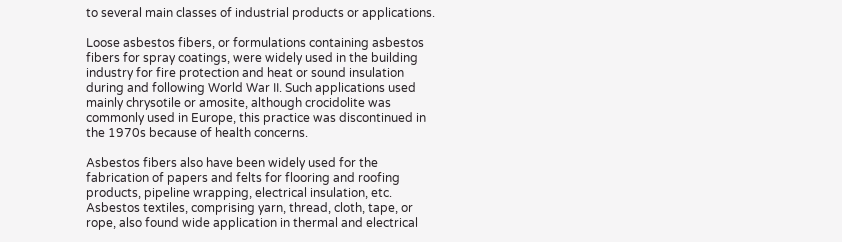to several main classes of industrial products or applications.

Loose asbestos fibers, or formulations containing asbestos fibers for spray coatings, were widely used in the building industry for fire protection and heat or sound insulation during and following World War II. Such applications used mainly chrysotile or amosite, although crocidolite was commonly used in Europe, this practice was discontinued in the 1970s because of health concerns.

Asbestos fibers also have been widely used for the fabrication of papers and felts for flooring and roofing products, pipeline wrapping, electrical insulation, etc. Asbestos textiles, comprising yarn, thread, cloth, tape, or rope, also found wide application in thermal and electrical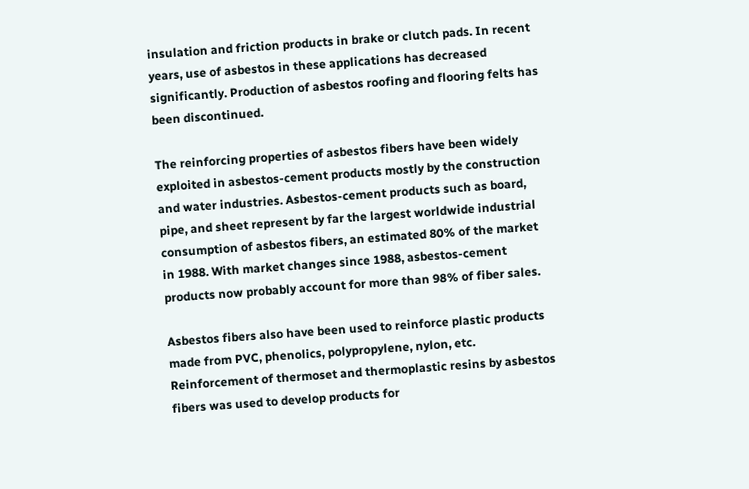insulation and friction products in brake or clutch pads. In recent years, use of asbestos in these applications has decreased significantly. Production of asbestos roofing and flooring felts has been discontinued.

The reinforcing properties of asbestos fibers have been widely exploited in asbestos-cement products mostly by the construction and water industries. Asbestos-cement products such as board, pipe, and sheet represent by far the largest worldwide industrial consumption of asbestos fibers, an estimated 80% of the market in 1988. With market changes since 1988, asbestos-cement products now probably account for more than 98% of fiber sales.

Asbestos fibers also have been used to reinforce plastic products made from PVC, phenolics, polypropylene, nylon, etc. Reinforcement of thermoset and thermoplastic resins by asbestos fibers was used to develop products for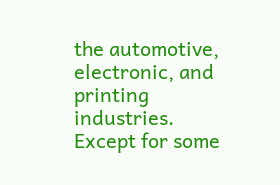the automotive, electronic, and printing industries. Except for some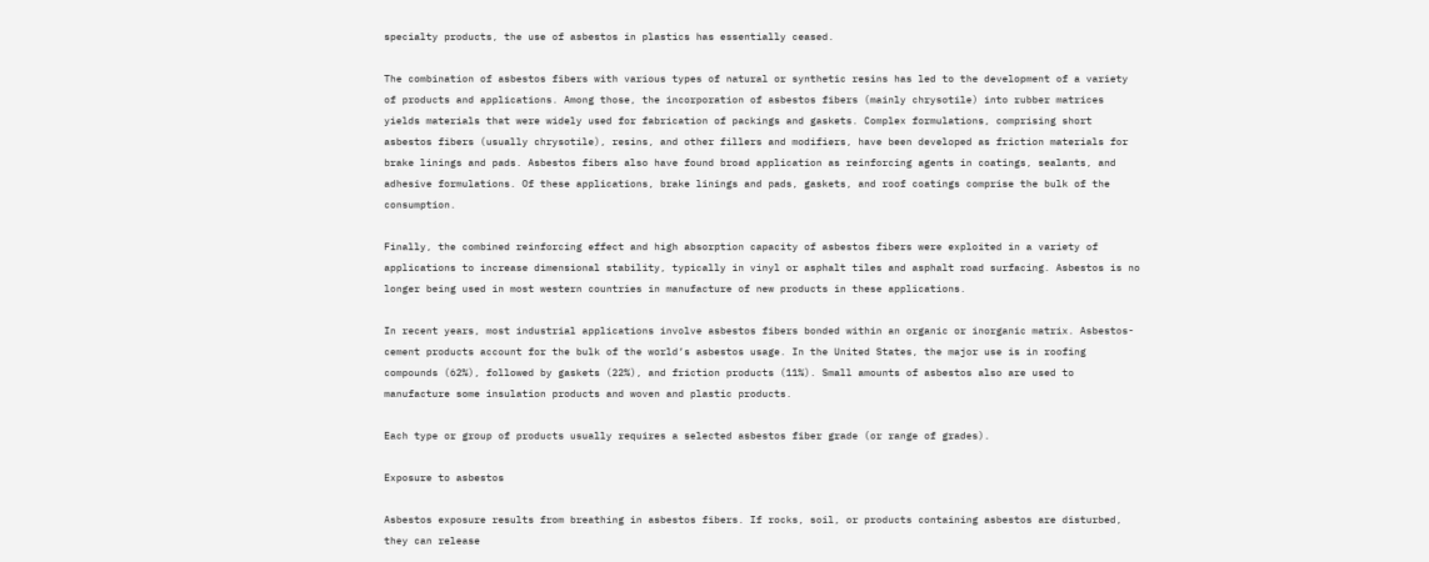specialty products, the use of asbestos in plastics has essentially ceased.

The combination of asbestos fibers with various types of natural or synthetic resins has led to the development of a variety of products and applications. Among those, the incorporation of asbestos fibers (mainly chrysotile) into rubber matrices yields materials that were widely used for fabrication of packings and gaskets. Complex formulations, comprising short asbestos fibers (usually chrysotile), resins, and other fillers and modifiers, have been developed as friction materials for brake linings and pads. Asbestos fibers also have found broad application as reinforcing agents in coatings, sealants, and adhesive formulations. Of these applications, brake linings and pads, gaskets, and roof coatings comprise the bulk of the consumption.

Finally, the combined reinforcing effect and high absorption capacity of asbestos fibers were exploited in a variety of applications to increase dimensional stability, typically in vinyl or asphalt tiles and asphalt road surfacing. Asbestos is no longer being used in most western countries in manufacture of new products in these applications.

In recent years, most industrial applications involve asbestos fibers bonded within an organic or inorganic matrix. Asbestos-cement products account for the bulk of the world’s asbestos usage. In the United States, the major use is in roofing compounds (62%), followed by gaskets (22%), and friction products (11%). Small amounts of asbestos also are used to manufacture some insulation products and woven and plastic products.

Each type or group of products usually requires a selected asbestos fiber grade (or range of grades).

Exposure to asbestos

Asbestos exposure results from breathing in asbestos fibers. If rocks, soil, or products containing asbestos are disturbed, they can release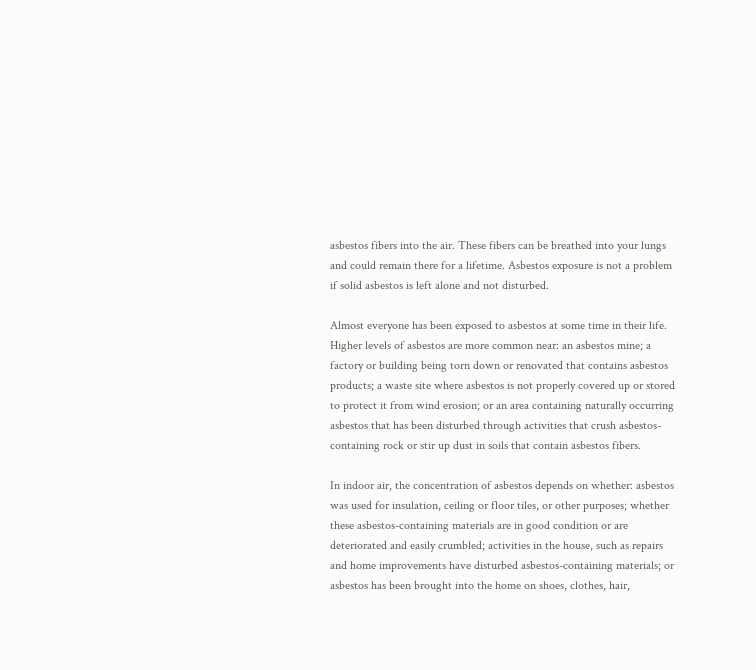asbestos fibers into the air. These fibers can be breathed into your lungs and could remain there for a lifetime. Asbestos exposure is not a problem if solid asbestos is left alone and not disturbed.

Almost everyone has been exposed to asbestos at some time in their life. Higher levels of asbestos are more common near: an asbestos mine; a factory or building being torn down or renovated that contains asbestos products; a waste site where asbestos is not properly covered up or stored to protect it from wind erosion; or an area containing naturally occurring asbestos that has been disturbed through activities that crush asbestos-containing rock or stir up dust in soils that contain asbestos fibers.

In indoor air, the concentration of asbestos depends on whether: asbestos was used for insulation, ceiling or floor tiles, or other purposes; whether these asbestos-containing materials are in good condition or are deteriorated and easily crumbled; activities in the house, such as repairs and home improvements have disturbed asbestos-containing materials; or asbestos has been brought into the home on shoes, clothes, hair,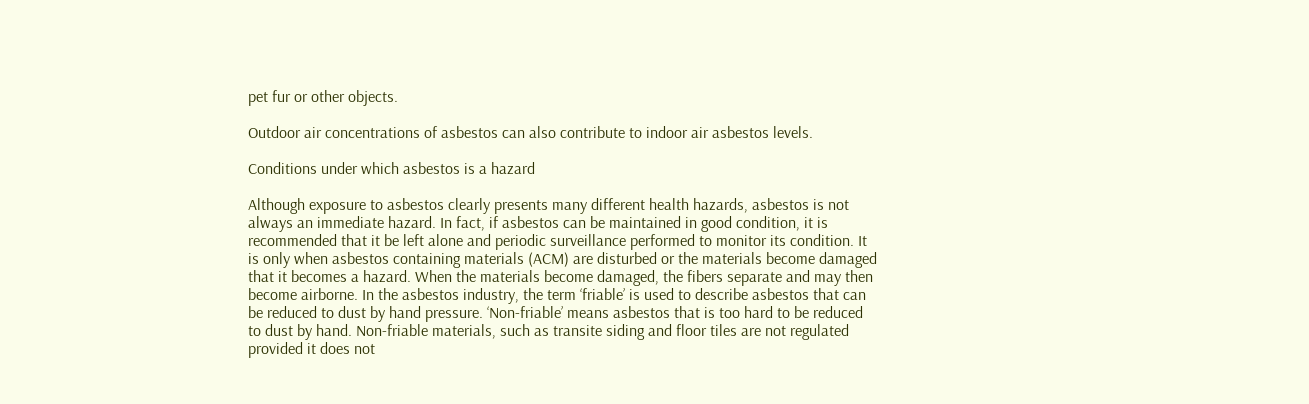pet fur or other objects.

Outdoor air concentrations of asbestos can also contribute to indoor air asbestos levels.

Conditions under which asbestos is a hazard

Although exposure to asbestos clearly presents many different health hazards, asbestos is not always an immediate hazard. In fact, if asbestos can be maintained in good condition, it is recommended that it be left alone and periodic surveillance performed to monitor its condition. It is only when asbestos containing materials (ACM) are disturbed or the materials become damaged that it becomes a hazard. When the materials become damaged, the fibers separate and may then become airborne. In the asbestos industry, the term ‘friable’ is used to describe asbestos that can be reduced to dust by hand pressure. ‘Non-friable’ means asbestos that is too hard to be reduced to dust by hand. Non-friable materials, such as transite siding and floor tiles are not regulated provided it does not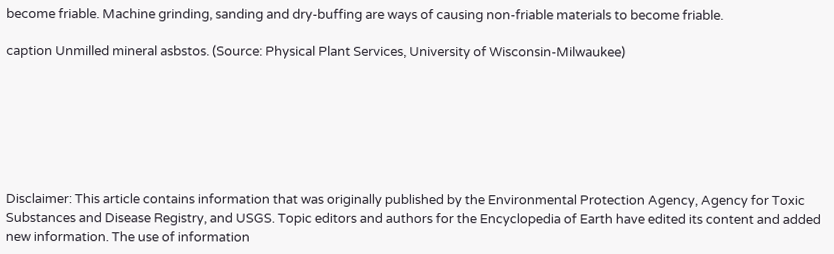become friable. Machine grinding, sanding and dry-buffing are ways of causing non-friable materials to become friable.

caption Unmilled mineral asbstos. (Source: Physical Plant Services, University of Wisconsin-Milwaukee)







Disclaimer: This article contains information that was originally published by the Environmental Protection Agency, Agency for Toxic Substances and Disease Registry, and USGS. Topic editors and authors for the Encyclopedia of Earth have edited its content and added new information. The use of information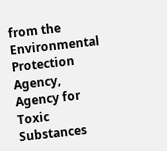from the Environmental Protection Agency, Agency for Toxic Substances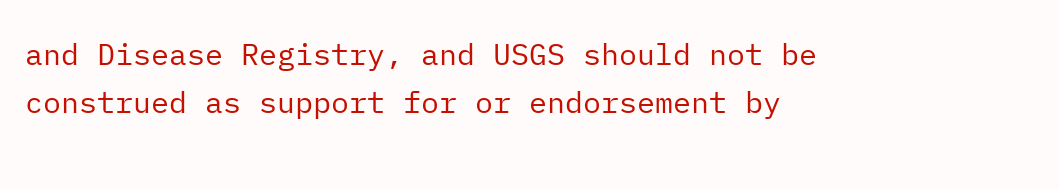and Disease Registry, and USGS should not be construed as support for or endorsement by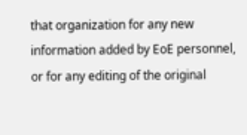that organization for any new information added by EoE personnel, or for any editing of the original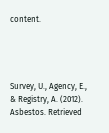content.




Survey, U., Agency, E., & Registry, A. (2012). Asbestos. Retrieved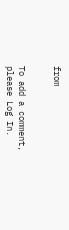from


To add a comment, please Log In.